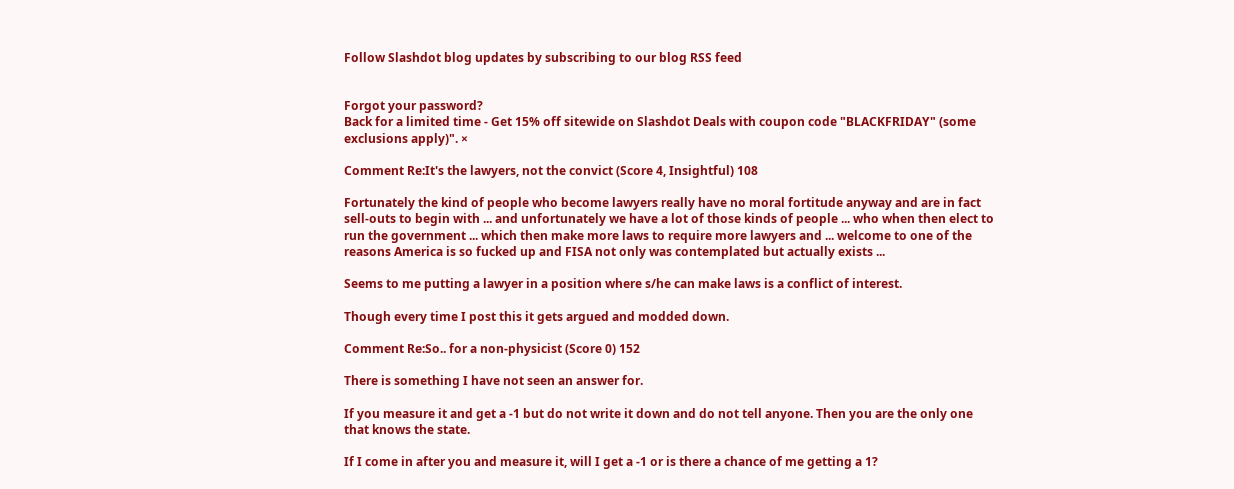Follow Slashdot blog updates by subscribing to our blog RSS feed


Forgot your password?
Back for a limited time - Get 15% off sitewide on Slashdot Deals with coupon code "BLACKFRIDAY" (some exclusions apply)". ×

Comment Re:It's the lawyers, not the convict (Score 4, Insightful) 108

Fortunately the kind of people who become lawyers really have no moral fortitude anyway and are in fact sell-outs to begin with ... and unfortunately we have a lot of those kinds of people ... who when then elect to run the government ... which then make more laws to require more lawyers and ... welcome to one of the reasons America is so fucked up and FISA not only was contemplated but actually exists ...

Seems to me putting a lawyer in a position where s/he can make laws is a conflict of interest.

Though every time I post this it gets argued and modded down.

Comment Re:So.. for a non-physicist (Score 0) 152

There is something I have not seen an answer for.

If you measure it and get a -1 but do not write it down and do not tell anyone. Then you are the only one that knows the state.

If I come in after you and measure it, will I get a -1 or is there a chance of me getting a 1?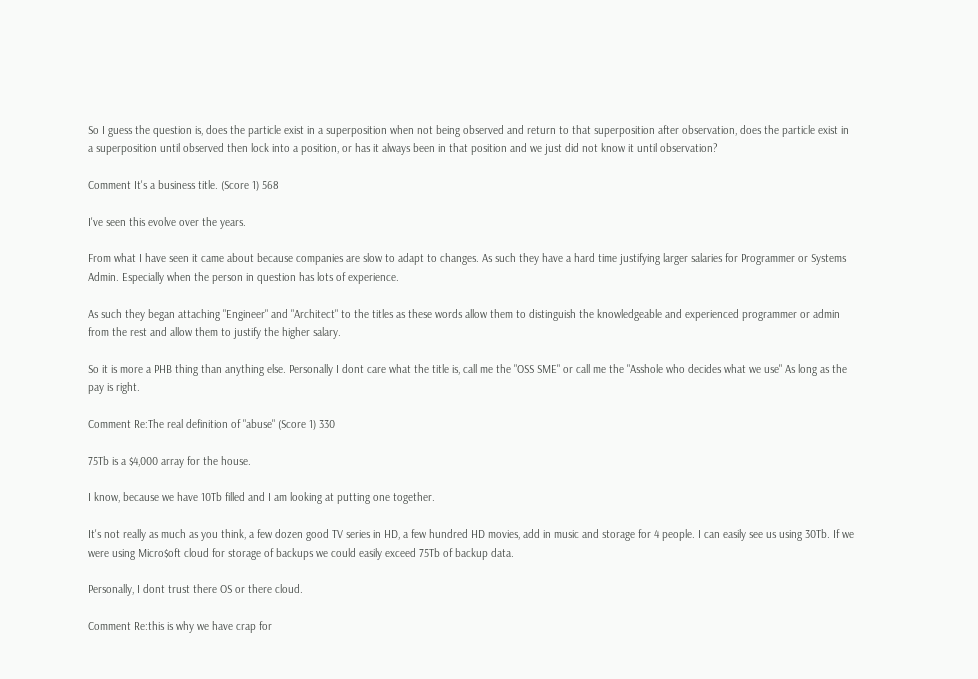So I guess the question is, does the particle exist in a superposition when not being observed and return to that superposition after observation, does the particle exist in a superposition until observed then lock into a position, or has it always been in that position and we just did not know it until observation?

Comment It's a business title. (Score 1) 568

I've seen this evolve over the years.

From what I have seen it came about because companies are slow to adapt to changes. As such they have a hard time justifying larger salaries for Programmer or Systems Admin. Especially when the person in question has lots of experience.

As such they began attaching "Engineer" and "Architect" to the titles as these words allow them to distinguish the knowledgeable and experienced programmer or admin from the rest and allow them to justify the higher salary.

So it is more a PHB thing than anything else. Personally I dont care what the title is, call me the "OSS SME" or call me the "Asshole who decides what we use" As long as the pay is right.

Comment Re:The real definition of "abuse" (Score 1) 330

75Tb is a $4,000 array for the house.

I know, because we have 10Tb filled and I am looking at putting one together.

It's not really as much as you think, a few dozen good TV series in HD, a few hundred HD movies, add in music and storage for 4 people. I can easily see us using 30Tb. If we were using Micro$oft cloud for storage of backups we could easily exceed 75Tb of backup data.

Personally, I dont trust there OS or there cloud.

Comment Re:this is why we have crap for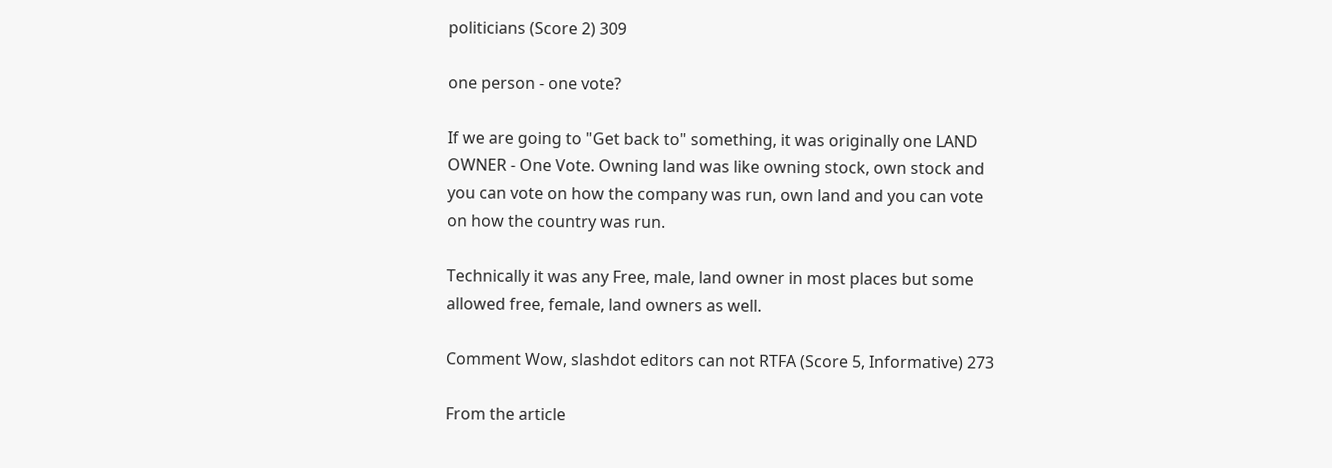politicians (Score 2) 309

one person - one vote?

If we are going to "Get back to" something, it was originally one LAND OWNER - One Vote. Owning land was like owning stock, own stock and you can vote on how the company was run, own land and you can vote on how the country was run.

Technically it was any Free, male, land owner in most places but some allowed free, female, land owners as well.

Comment Wow, slashdot editors can not RTFA (Score 5, Informative) 273

From the article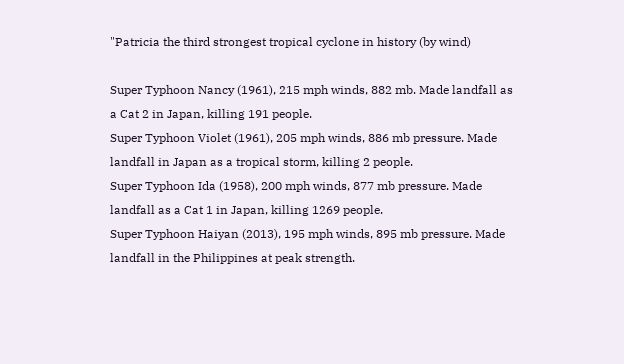"Patricia the third strongest tropical cyclone in history (by wind)

Super Typhoon Nancy (1961), 215 mph winds, 882 mb. Made landfall as a Cat 2 in Japan, killing 191 people.
Super Typhoon Violet (1961), 205 mph winds, 886 mb pressure. Made landfall in Japan as a tropical storm, killing 2 people.
Super Typhoon Ida (1958), 200 mph winds, 877 mb pressure. Made landfall as a Cat 1 in Japan, killing 1269 people.
Super Typhoon Haiyan (2013), 195 mph winds, 895 mb pressure. Made landfall in the Philippines at peak strength.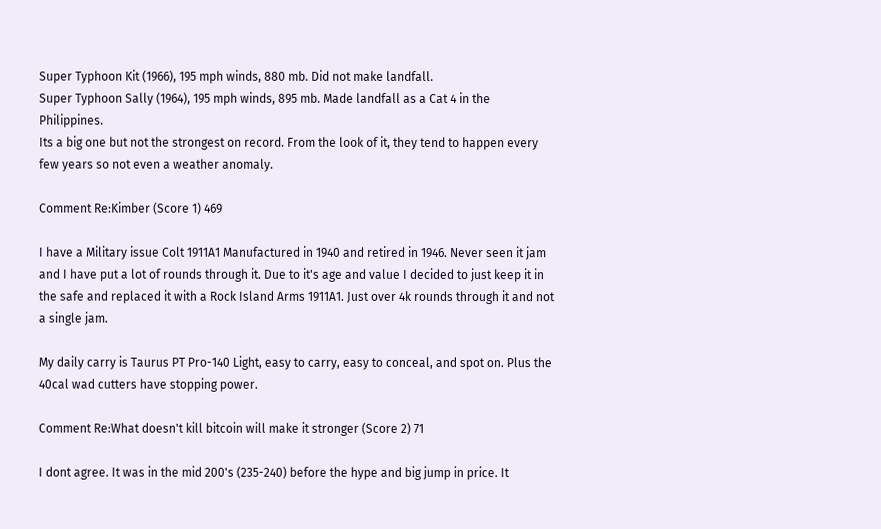Super Typhoon Kit (1966), 195 mph winds, 880 mb. Did not make landfall.
Super Typhoon Sally (1964), 195 mph winds, 895 mb. Made landfall as a Cat 4 in the Philippines.
Its a big one but not the strongest on record. From the look of it, they tend to happen every few years so not even a weather anomaly.

Comment Re:Kimber (Score 1) 469

I have a Military issue Colt 1911A1 Manufactured in 1940 and retired in 1946. Never seen it jam and I have put a lot of rounds through it. Due to it's age and value I decided to just keep it in the safe and replaced it with a Rock Island Arms 1911A1. Just over 4k rounds through it and not a single jam.

My daily carry is Taurus PT Pro-140 Light, easy to carry, easy to conceal, and spot on. Plus the 40cal wad cutters have stopping power.

Comment Re:What doesn't kill bitcoin will make it stronger (Score 2) 71

I dont agree. It was in the mid 200's (235-240) before the hype and big jump in price. It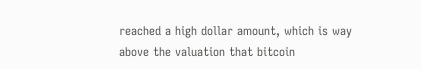reached a high dollar amount, which is way above the valuation that bitcoin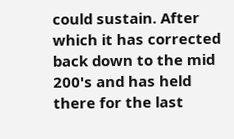could sustain. After which it has corrected back down to the mid 200's and has held there for the last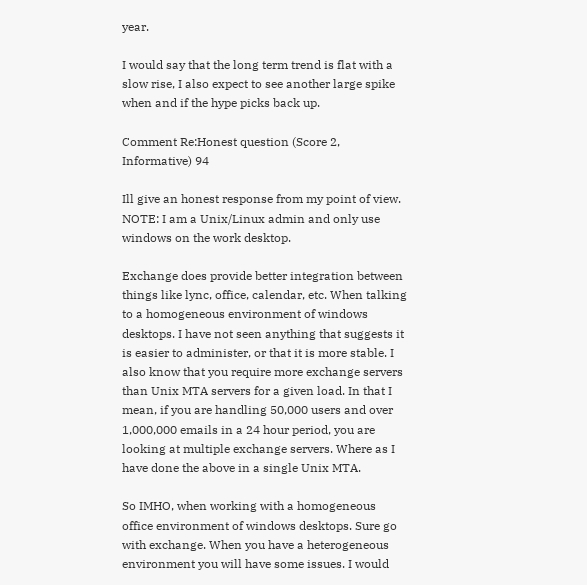year.

I would say that the long term trend is flat with a slow rise, I also expect to see another large spike when and if the hype picks back up.

Comment Re:Honest question (Score 2, Informative) 94

Ill give an honest response from my point of view. NOTE: I am a Unix/Linux admin and only use windows on the work desktop.

Exchange does provide better integration between things like lync, office, calendar, etc. When talking to a homogeneous environment of windows desktops. I have not seen anything that suggests it is easier to administer, or that it is more stable. I also know that you require more exchange servers than Unix MTA servers for a given load. In that I mean, if you are handling 50,000 users and over 1,000,000 emails in a 24 hour period, you are looking at multiple exchange servers. Where as I have done the above in a single Unix MTA.

So IMHO, when working with a homogeneous office environment of windows desktops. Sure go with exchange. When you have a heterogeneous environment you will have some issues. I would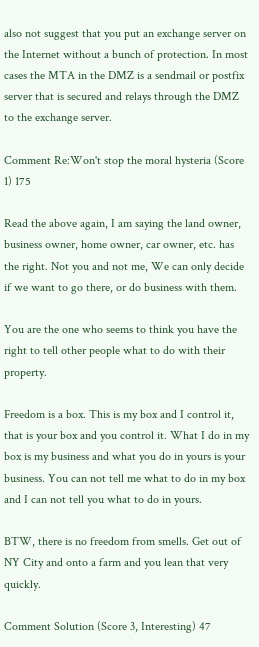also not suggest that you put an exchange server on the Internet without a bunch of protection. In most cases the MTA in the DMZ is a sendmail or postfix server that is secured and relays through the DMZ to the exchange server.

Comment Re:Won't stop the moral hysteria (Score 1) 175

Read the above again, I am saying the land owner, business owner, home owner, car owner, etc. has the right. Not you and not me, We can only decide if we want to go there, or do business with them.

You are the one who seems to think you have the right to tell other people what to do with their property.

Freedom is a box. This is my box and I control it, that is your box and you control it. What I do in my box is my business and what you do in yours is your business. You can not tell me what to do in my box and I can not tell you what to do in yours.

BTW, there is no freedom from smells. Get out of NY City and onto a farm and you lean that very quickly.

Comment Solution (Score 3, Interesting) 47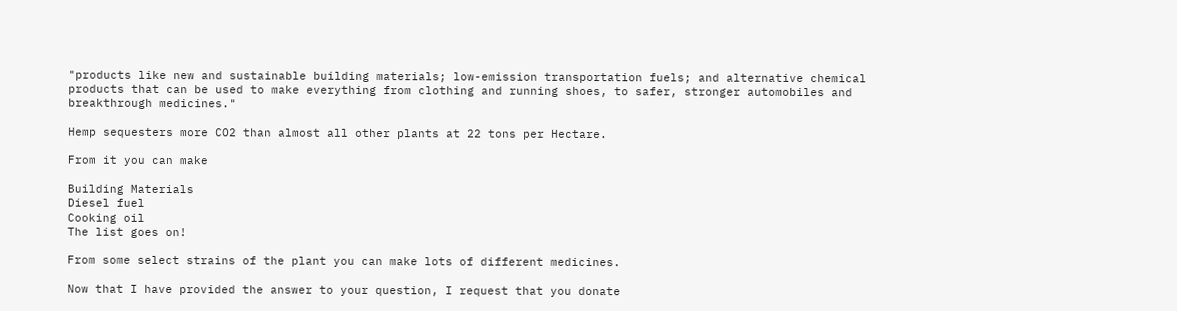"products like new and sustainable building materials; low-emission transportation fuels; and alternative chemical products that can be used to make everything from clothing and running shoes, to safer, stronger automobiles and breakthrough medicines."

Hemp sequesters more CO2 than almost all other plants at 22 tons per Hectare.

From it you can make

Building Materials
Diesel fuel
Cooking oil
The list goes on!

From some select strains of the plant you can make lots of different medicines.

Now that I have provided the answer to your question, I request that you donate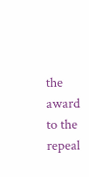the award to the repeal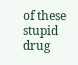of these stupid drug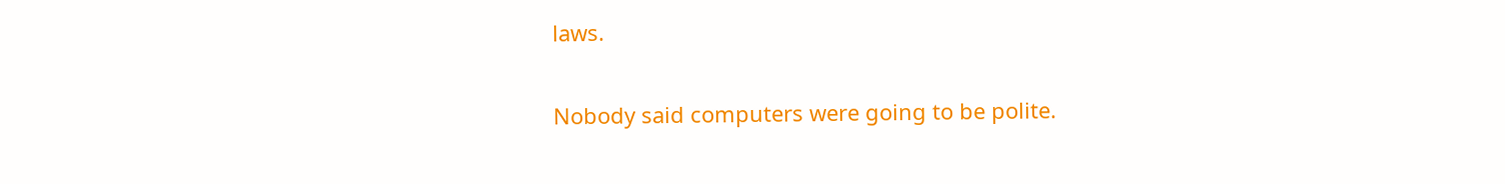laws.

Nobody said computers were going to be polite.